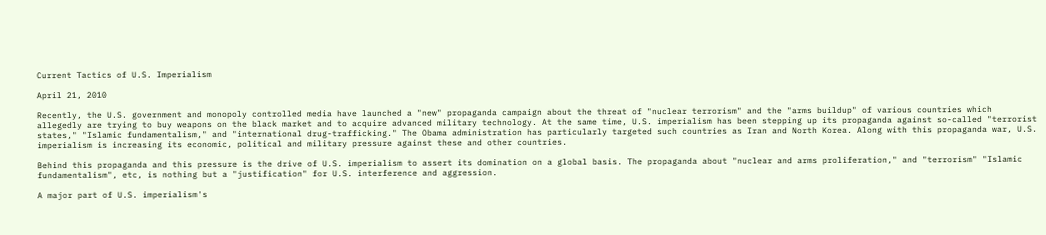Current Tactics of U.S. Imperialism

April 21, 2010

Recently, the U.S. government and monopoly controlled media have launched a "new" propaganda campaign about the threat of "nuclear terrorism" and the "arms buildup" of various countries which allegedly are trying to buy weapons on the black market and to acquire advanced military technology. At the same time, U.S. imperialism has been stepping up its propaganda against so-called "terrorist states," "Islamic fundamentalism," and "international drug-trafficking." The Obama administration has particularly targeted such countries as Iran and North Korea. Along with this propaganda war, U.S. imperialism is increasing its economic, political and military pressure against these and other countries.

Behind this propaganda and this pressure is the drive of U.S. imperialism to assert its domination on a global basis. The propaganda about "nuclear and arms proliferation," and "terrorism" "Islamic fundamentalism", etc, is nothing but a "justification" for U.S. interference and aggression.

A major part of U.S. imperialism's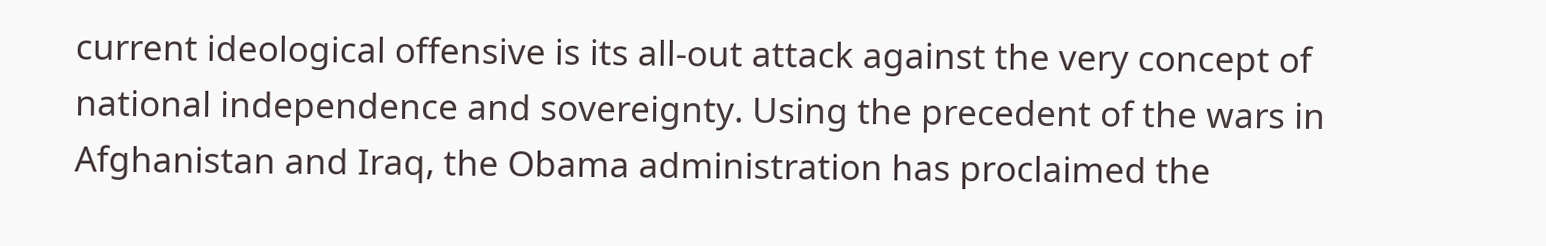current ideological offensive is its all-out attack against the very concept of national independence and sovereignty. Using the precedent of the wars in Afghanistan and Iraq, the Obama administration has proclaimed the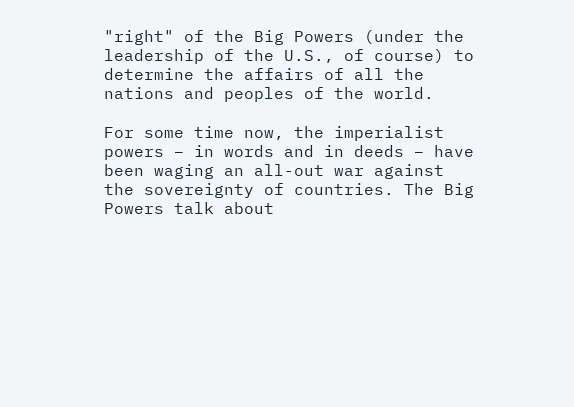"right" of the Big Powers (under the leadership of the U.S., of course) to determine the affairs of all the nations and peoples of the world.

For some time now, the imperialist powers – in words and in deeds – have been waging an all-out war against the sovereignty of countries. The Big Powers talk about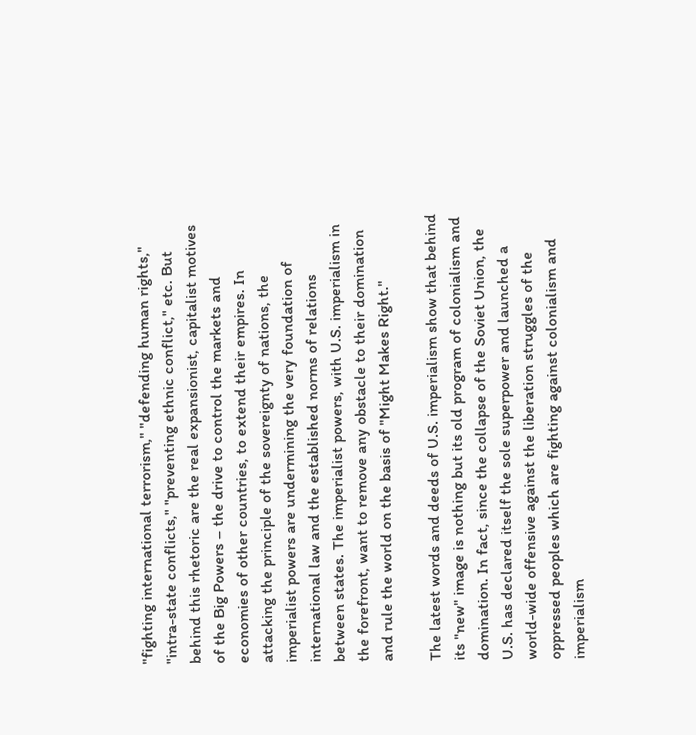"fighting international terrorism," "defending human rights," "intra-state conflicts," "preventing ethnic conflict," etc. But behind this rhetoric are the real expansionist, capitalist motives of the Big Powers – the drive to control the markets and economies of other countries, to extend their empires. In attacking the principle of the sovereignty of nations, the imperialist powers are undermining the very foundation of international law and the established norms of relations between states. The imperialist powers, with U.S. imperialism in the forefront, want to remove any obstacle to their domination and rule the world on the basis of "Might Makes Right."

The latest words and deeds of U.S. imperialism show that behind its "new" image is nothing but its old program of colonialism and domination. In fact, since the collapse of the Soviet Union, the U.S. has declared itself the sole superpower and launched a world-wide offensive against the liberation struggles of the oppressed peoples which are fighting against colonialism and imperialism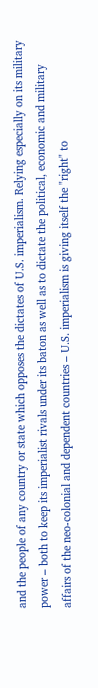and the people of any country or state which opposes the dictates of U.S. imperialism. Relying especially on its military power – both to keep its imperialist rivals under its baton as well as to dictate the political, economic and military affairs of the neo-colonial and dependent countries – U.S. imperialism is giving itself the "right" to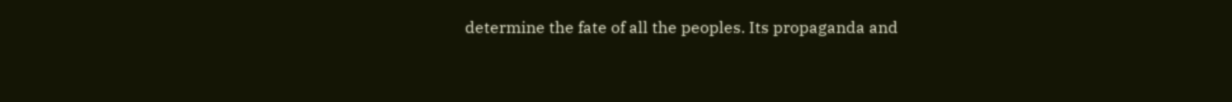determine the fate of all the peoples. Its propaganda and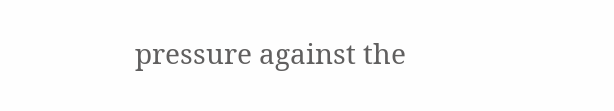pressure against the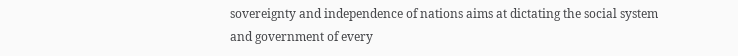sovereignty and independence of nations aims at dictating the social system and government of every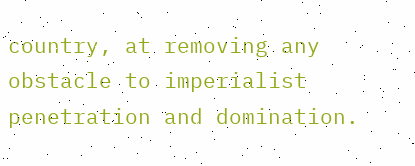country, at removing any obstacle to imperialist penetration and domination.